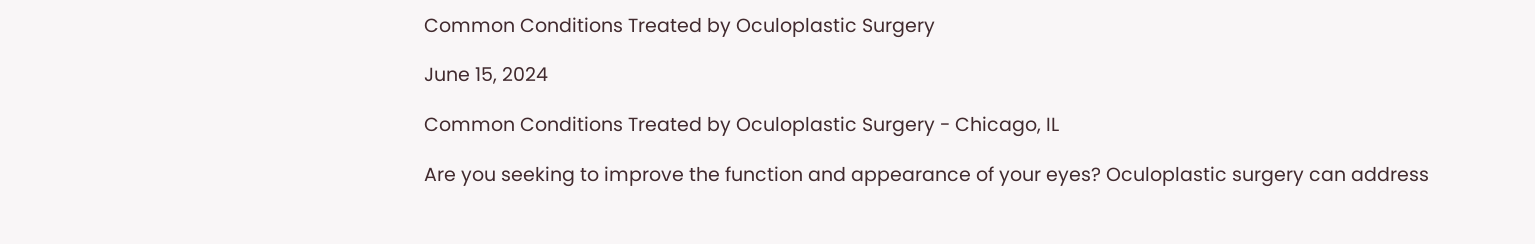Common Conditions Treated by Oculoplastic Surgery

June 15, 2024

Common Conditions Treated by Oculoplastic Surgery - Chicago, IL

Are you seeking to improve the function and appearance of your eyes? Oculoplastic surgery can address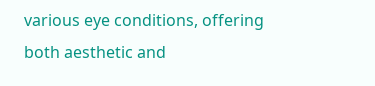various eye conditions, offering both aesthetic and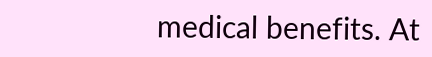medical benefits. At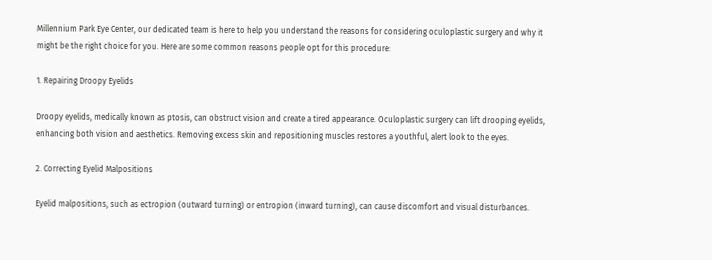Millennium Park Eye Center, our dedicated team is here to help you understand the reasons for considering oculoplastic surgery and why it might be the right choice for you. Here are some common reasons people opt for this procedure:

1. Repairing Droopy Eyelids

Droopy eyelids, medically known as ptosis, can obstruct vision and create a tired appearance. Oculoplastic surgery can lift drooping eyelids, enhancing both vision and aesthetics. Removing excess skin and repositioning muscles restores a youthful, alert look to the eyes.

2. Correcting Eyelid Malpositions

Eyelid malpositions, such as ectropion (outward turning) or entropion (inward turning), can cause discomfort and visual disturbances.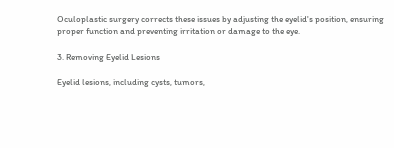Oculoplastic surgery corrects these issues by adjusting the eyelid's position, ensuring proper function and preventing irritation or damage to the eye.

3. Removing Eyelid Lesions

Eyelid lesions, including cysts, tumors,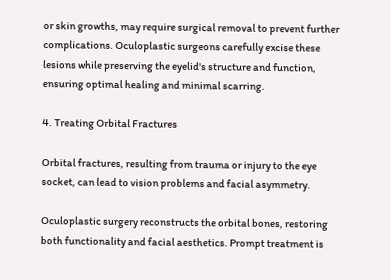or skin growths, may require surgical removal to prevent further complications. Oculoplastic surgeons carefully excise these lesions while preserving the eyelid's structure and function, ensuring optimal healing and minimal scarring.

4. Treating Orbital Fractures

Orbital fractures, resulting from trauma or injury to the eye socket, can lead to vision problems and facial asymmetry.

Oculoplastic surgery reconstructs the orbital bones, restoring both functionality and facial aesthetics. Prompt treatment is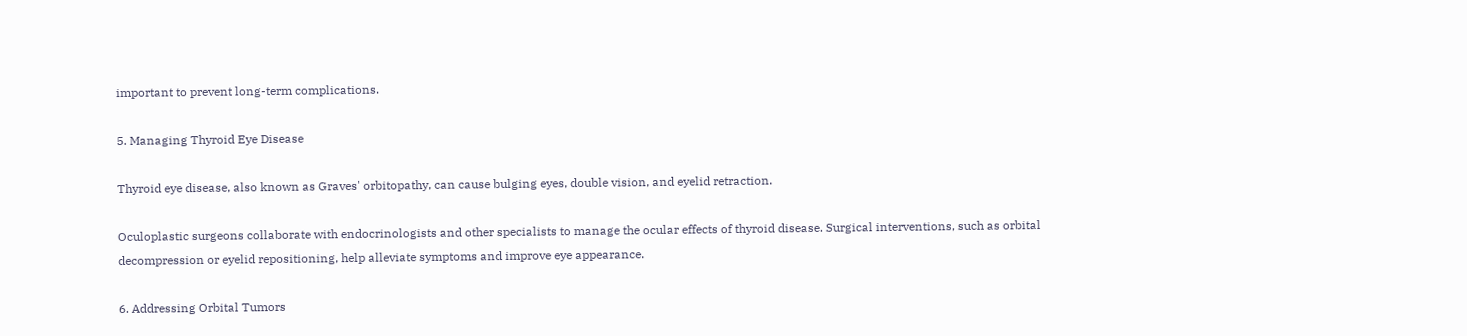important to prevent long-term complications.

5. Managing Thyroid Eye Disease

Thyroid eye disease, also known as Graves' orbitopathy, can cause bulging eyes, double vision, and eyelid retraction.

Oculoplastic surgeons collaborate with endocrinologists and other specialists to manage the ocular effects of thyroid disease. Surgical interventions, such as orbital decompression or eyelid repositioning, help alleviate symptoms and improve eye appearance.

6. Addressing Orbital Tumors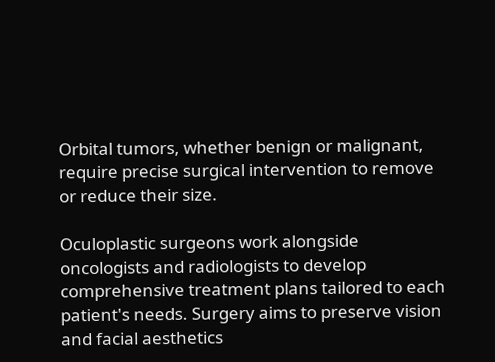Orbital tumors, whether benign or malignant, require precise surgical intervention to remove or reduce their size.

Oculoplastic surgeons work alongside oncologists and radiologists to develop comprehensive treatment plans tailored to each patient's needs. Surgery aims to preserve vision and facial aesthetics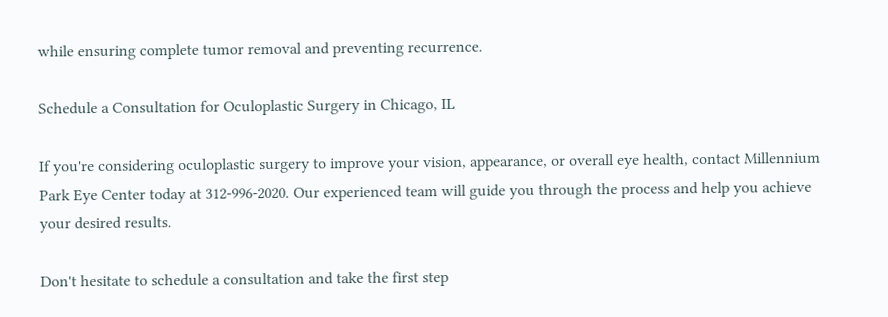while ensuring complete tumor removal and preventing recurrence.

Schedule a Consultation for Oculoplastic Surgery in Chicago, IL

If you're considering oculoplastic surgery to improve your vision, appearance, or overall eye health, contact Millennium Park Eye Center today at 312-996-2020. Our experienced team will guide you through the process and help you achieve your desired results.

Don't hesitate to schedule a consultation and take the first step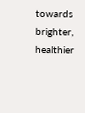towards brighter, healthier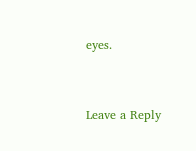eyes.


Leave a Reply